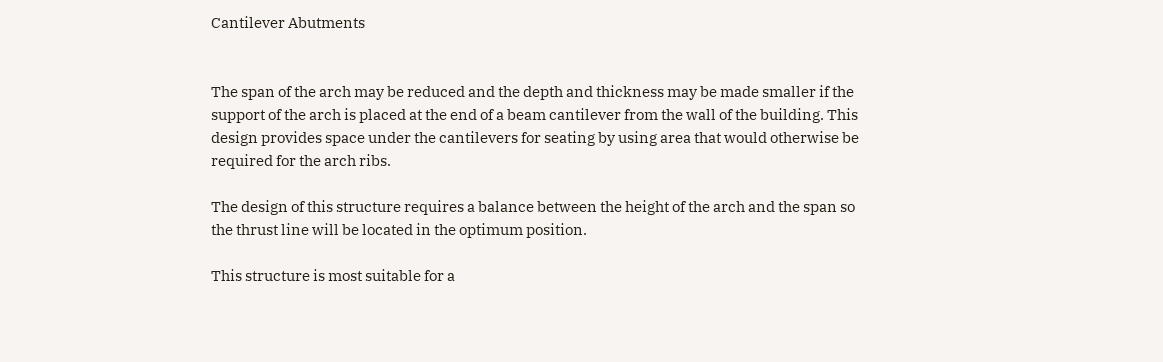Cantilever Abutments


The span of the arch may be reduced and the depth and thickness may be made smaller if the support of the arch is placed at the end of a beam cantilever from the wall of the building. This design provides space under the cantilevers for seating by using area that would otherwise be required for the arch ribs.

The design of this structure requires a balance between the height of the arch and the span so the thrust line will be located in the optimum position.

This structure is most suitable for a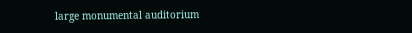large monumental auditorium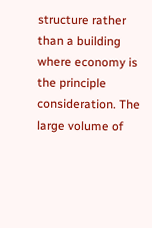structure rather than a building where economy is the principle consideration. The large volume of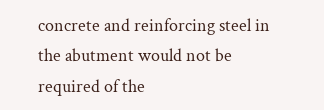concrete and reinforcing steel in the abutment would not be required of the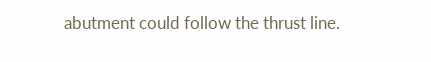abutment could follow the thrust line.